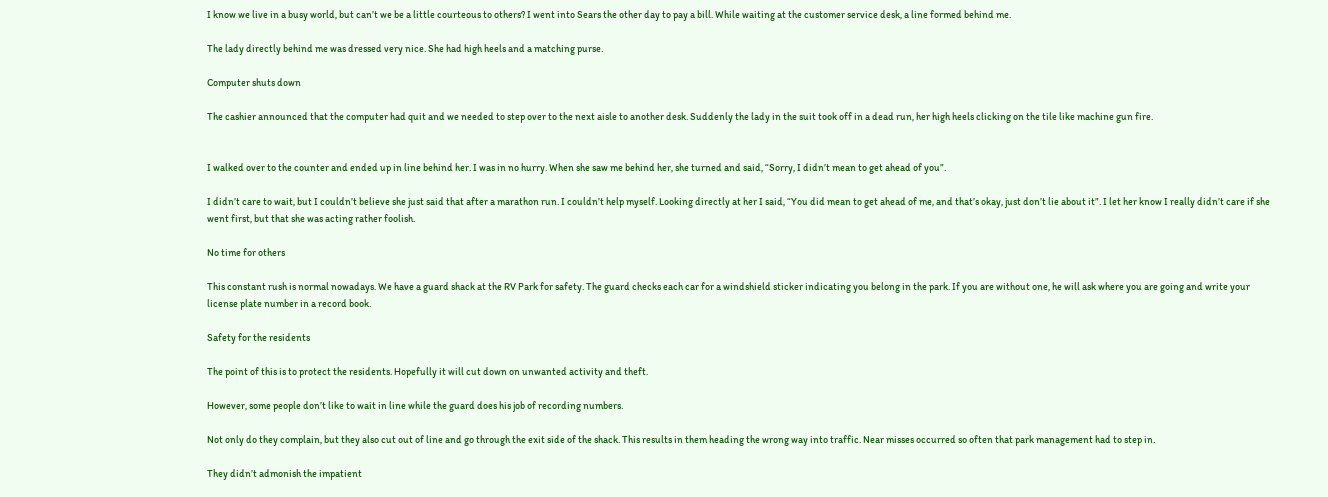I know we live in a busy world, but can’t we be a little courteous to others? I went into Sears the other day to pay a bill. While waiting at the customer service desk, a line formed behind me.

The lady directly behind me was dressed very nice. She had high heels and a matching purse.

Computer shuts down

The cashier announced that the computer had quit and we needed to step over to the next aisle to another desk. Suddenly the lady in the suit took off in a dead run, her high heels clicking on the tile like machine gun fire.


I walked over to the counter and ended up in line behind her. I was in no hurry. When she saw me behind her, she turned and said, “Sorry, I didn’t mean to get ahead of you”.

I didn’t care to wait, but I couldn’t believe she just said that after a marathon run. I couldn’t help myself. Looking directly at her I said, “You did mean to get ahead of me, and that’s okay, just don’t lie about it”. I let her know I really didn’t care if she went first, but that she was acting rather foolish.

No time for others

This constant rush is normal nowadays. We have a guard shack at the RV Park for safety. The guard checks each car for a windshield sticker indicating you belong in the park. If you are without one, he will ask where you are going and write your license plate number in a record book.

Safety for the residents

The point of this is to protect the residents. Hopefully it will cut down on unwanted activity and theft.

However, some people don’t like to wait in line while the guard does his job of recording numbers.

Not only do they complain, but they also cut out of line and go through the exit side of the shack. This results in them heading the wrong way into traffic. Near misses occurred so often that park management had to step in.

They didn’t admonish the impatient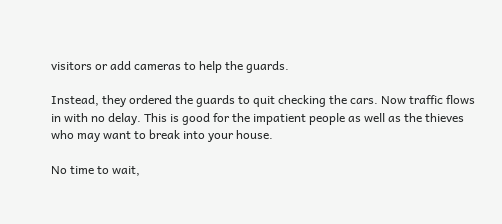visitors or add cameras to help the guards.

Instead, they ordered the guards to quit checking the cars. Now traffic flows in with no delay. This is good for the impatient people as well as the thieves who may want to break into your house.

No time to wait,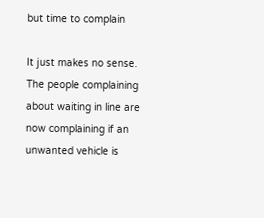but time to complain

It just makes no sense. The people complaining about waiting in line are now complaining if an unwanted vehicle is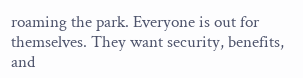roaming the park. Everyone is out for themselves. They want security, benefits, and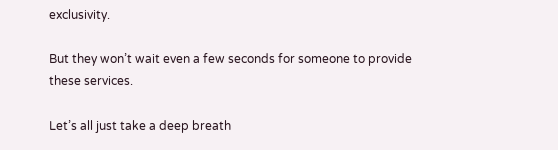exclusivity.

But they won’t wait even a few seconds for someone to provide these services.

Let’s all just take a deep breath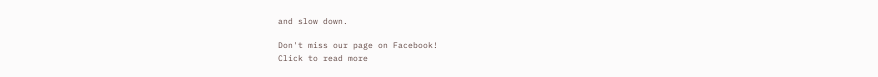and slow down.

Don't miss our page on Facebook!
Click to read more